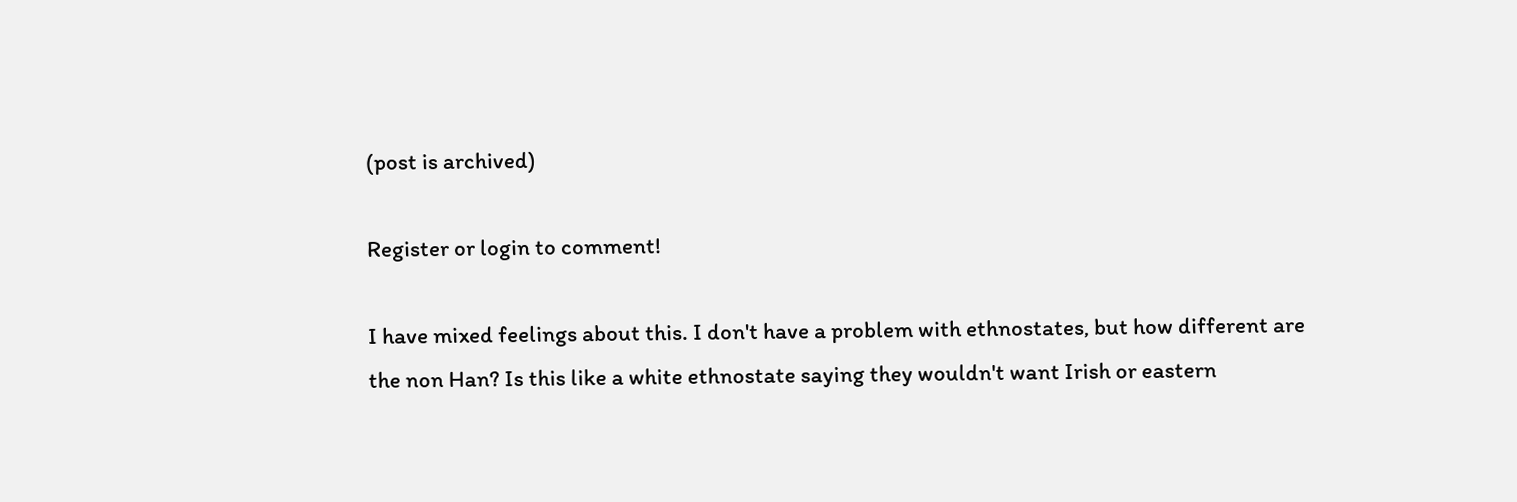(post is archived)

Register or login to comment!

I have mixed feelings about this. I don't have a problem with ethnostates, but how different are the non Han? Is this like a white ethnostate saying they wouldn't want Irish or eastern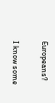Europeans?

I know some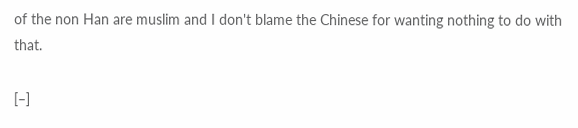of the non Han are muslim and I don't blame the Chinese for wanting nothing to do with that.

[–]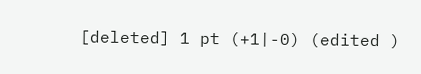[deleted] 1 pt (+1|-0) (edited )